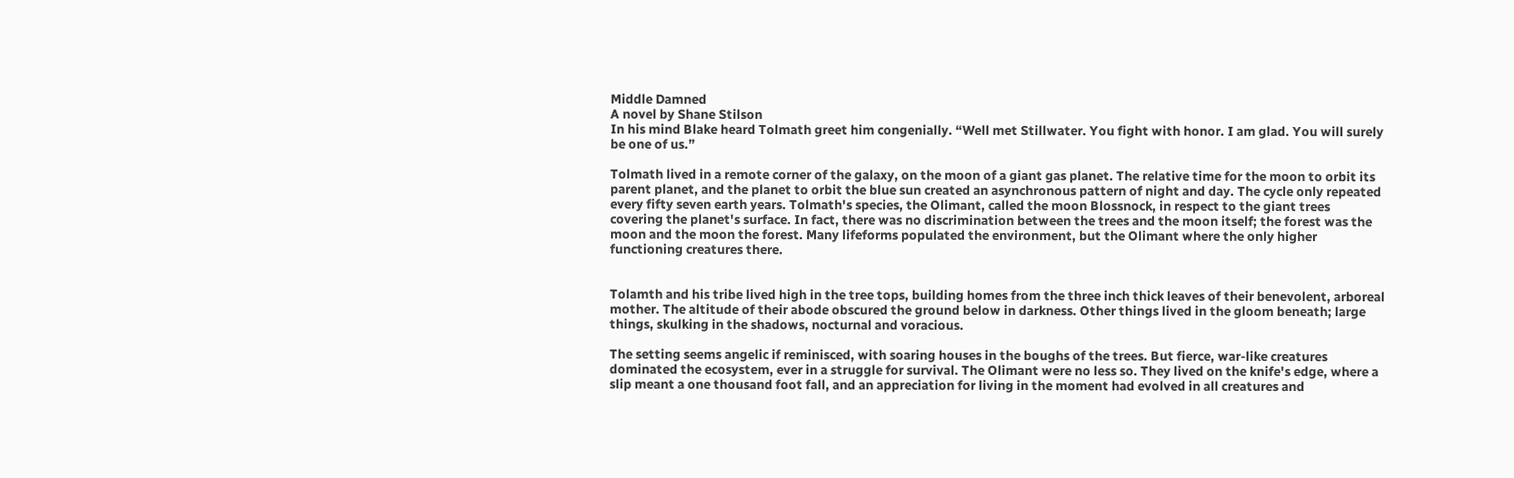Middle Damned
A novel by Shane Stilson
In his mind Blake heard Tolmath greet him congenially. “Well met Stillwater. You fight with honor. I am glad. You will surely be one of us.”

Tolmath lived in a remote corner of the galaxy, on the moon of a giant gas planet. The relative time for the moon to orbit its parent planet, and the planet to orbit the blue sun created an asynchronous pattern of night and day. The cycle only repeated every fifty seven earth years. Tolmath's species, the Olimant, called the moon Blossnock, in respect to the giant trees covering the planet's surface. In fact, there was no discrimination between the trees and the moon itself; the forest was the moon and the moon the forest. Many lifeforms populated the environment, but the Olimant where the only higher functioning creatures there.


Tolamth and his tribe lived high in the tree tops, building homes from the three inch thick leaves of their benevolent, arboreal mother. The altitude of their abode obscured the ground below in darkness. Other things lived in the gloom beneath; large things, skulking in the shadows, nocturnal and voracious.

The setting seems angelic if reminisced, with soaring houses in the boughs of the trees. But fierce, war-like creatures dominated the ecosystem, ever in a struggle for survival. The Olimant were no less so. They lived on the knife's edge, where a slip meant a one thousand foot fall, and an appreciation for living in the moment had evolved in all creatures and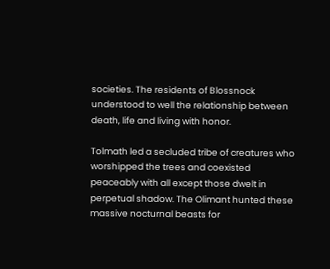societies. The residents of Blossnock understood to well the relationship between death, life and living with honor.

Tolmath led a secluded tribe of creatures who worshipped the trees and coexisted peaceably with all except those dwelt in perpetual shadow. The Olimant hunted these massive nocturnal beasts for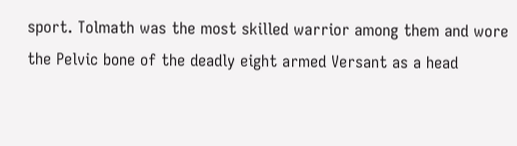sport. Tolmath was the most skilled warrior among them and wore the Pelvic bone of the deadly eight armed Versant as a head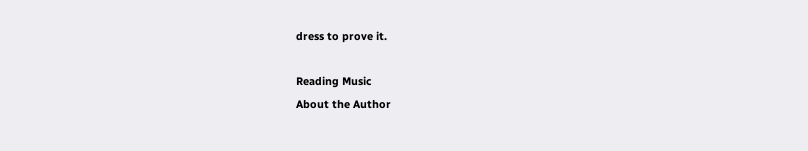dress to prove it.

Reading Music
About the Author